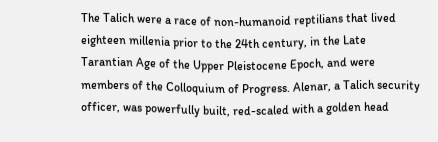The Talich were a race of non-humanoid reptilians that lived eighteen millenia prior to the 24th century, in the Late Tarantian Age of the Upper Pleistocene Epoch, and were members of the Colloquium of Progress. Alenar, a Talich security officer, was powerfully built, red-scaled with a golden head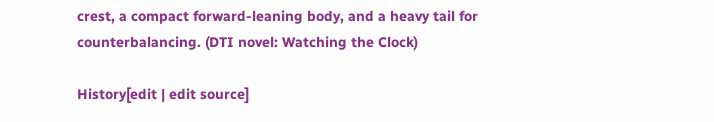crest, a compact forward-leaning body, and a heavy tail for counterbalancing. (DTI novel: Watching the Clock)

History[edit | edit source]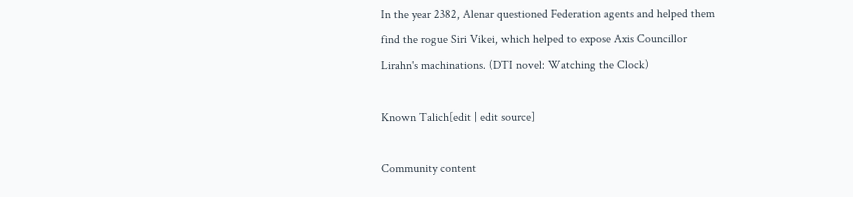In the year 2382, Alenar questioned Federation agents and helped them find the rogue Siri Vikei, which helped to expose Axis Councillor Lirahn's machinations. (DTI novel: Watching the Clock)

Known Talich[edit | edit source]

Community content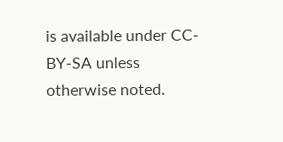is available under CC-BY-SA unless otherwise noted.